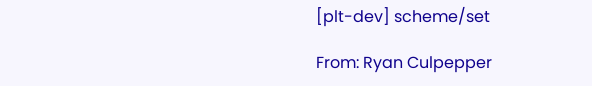[plt-dev] scheme/set

From: Ryan Culpepper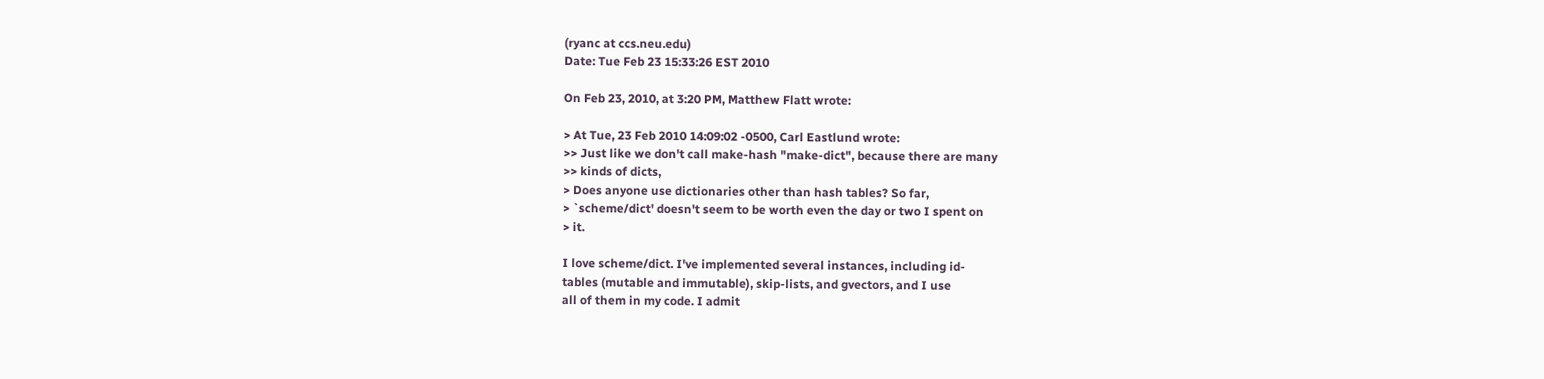(ryanc at ccs.neu.edu)
Date: Tue Feb 23 15:33:26 EST 2010

On Feb 23, 2010, at 3:20 PM, Matthew Flatt wrote:

> At Tue, 23 Feb 2010 14:09:02 -0500, Carl Eastlund wrote:
>> Just like we don't call make-hash "make-dict", because there are many
>> kinds of dicts,
> Does anyone use dictionaries other than hash tables? So far,
> `scheme/dict' doesn't seem to be worth even the day or two I spent on
> it.

I love scheme/dict. I've implemented several instances, including id-
tables (mutable and immutable), skip-lists, and gvectors, and I use
all of them in my code. I admit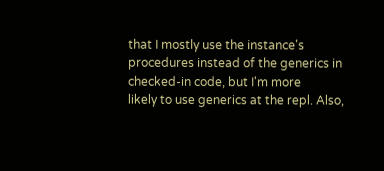that I mostly use the instance's
procedures instead of the generics in checked-in code, but I'm more
likely to use generics at the repl. Also,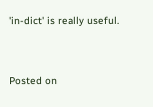'in-dict' is really useful.


Posted on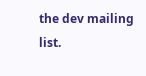the dev mailing list.